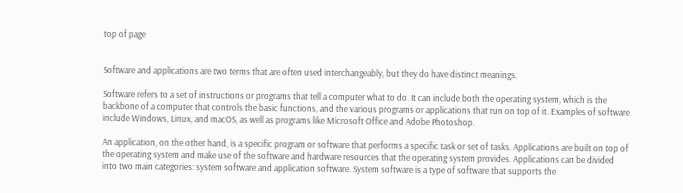top of page


Software and applications are two terms that are often used interchangeably, but they do have distinct meanings.

Software refers to a set of instructions or programs that tell a computer what to do. It can include both the operating system, which is the backbone of a computer that controls the basic functions, and the various programs or applications that run on top of it. Examples of software include Windows, Linux, and macOS, as well as programs like Microsoft Office and Adobe Photoshop.

An application, on the other hand, is a specific program or software that performs a specific task or set of tasks. Applications are built on top of the operating system and make use of the software and hardware resources that the operating system provides. Applications can be divided into two main categories: system software and application software. System software is a type of software that supports the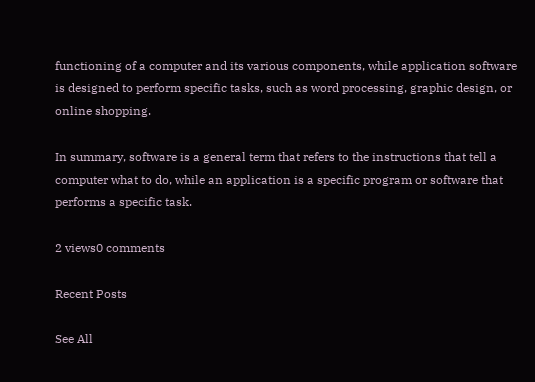functioning of a computer and its various components, while application software is designed to perform specific tasks, such as word processing, graphic design, or online shopping.

In summary, software is a general term that refers to the instructions that tell a computer what to do, while an application is a specific program or software that performs a specific task.

2 views0 comments

Recent Posts

See All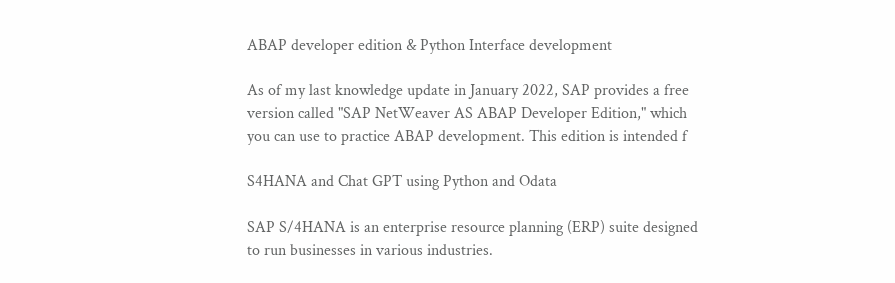ABAP developer edition & Python Interface development

As of my last knowledge update in January 2022, SAP provides a free version called "SAP NetWeaver AS ABAP Developer Edition," which you can use to practice ABAP development. This edition is intended f

S4HANA and Chat GPT using Python and Odata

SAP S/4HANA is an enterprise resource planning (ERP) suite designed to run businesses in various industries.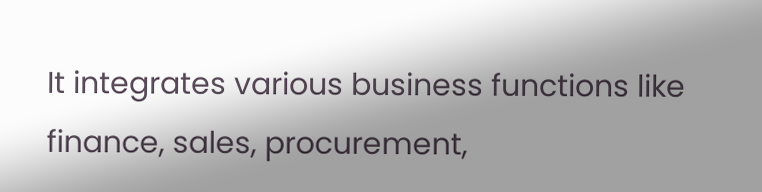It integrates various business functions like finance, sales, procurement,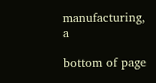manufacturing, a

bottom of page